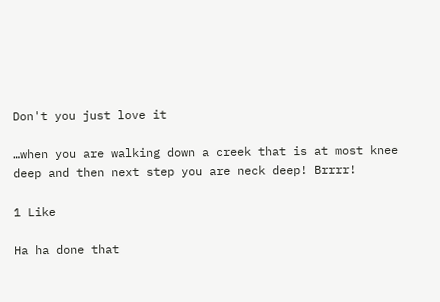Don't you just love it

…when you are walking down a creek that is at most knee deep and then next step you are neck deep! Brrrr!

1 Like

Ha ha done that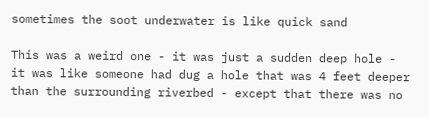sometimes the soot underwater is like quick sand

This was a weird one - it was just a sudden deep hole - it was like someone had dug a hole that was 4 feet deeper than the surrounding riverbed - except that there was no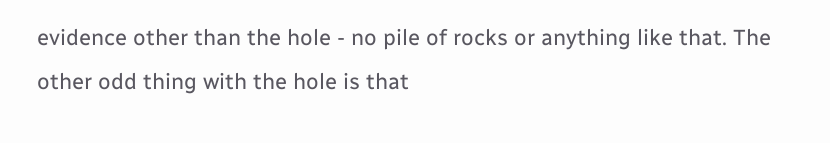evidence other than the hole - no pile of rocks or anything like that. The other odd thing with the hole is that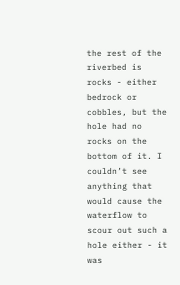the rest of the riverbed is rocks - either bedrock or cobbles, but the hole had no rocks on the bottom of it. I couldn’t see anything that would cause the waterflow to scour out such a hole either - it was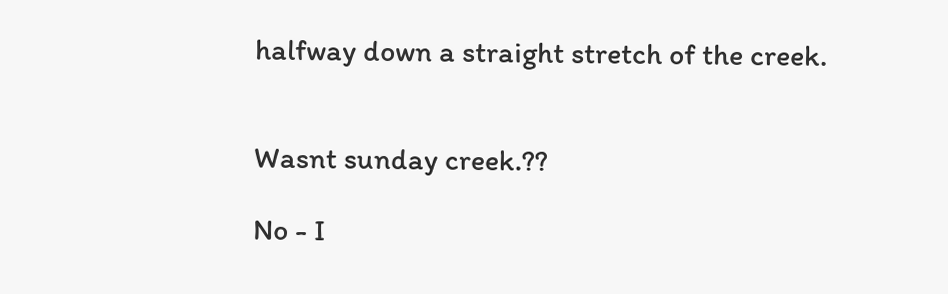halfway down a straight stretch of the creek.


Wasnt sunday creek.??

No - I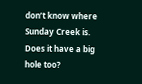don’t know where Sunday Creek is. Does it have a big hole too?